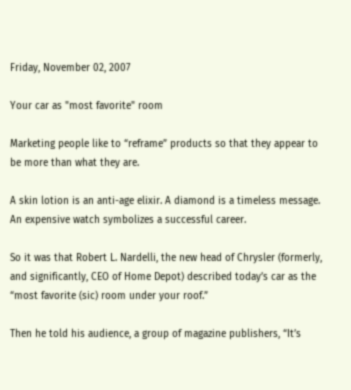Friday, November 02, 2007

Your car as "most favorite" room

Marketing people like to “reframe” products so that they appear to be more than what they are.

A skin lotion is an anti-age elixir. A diamond is a timeless message. An expensive watch symbolizes a successful career.

So it was that Robert L. Nardelli, the new head of Chrysler (formerly, and significantly, CEO of Home Depot) described today’s car as the “most favorite (sic) room under your roof.”

Then he told his audience, a group of magazine publishers, “It’s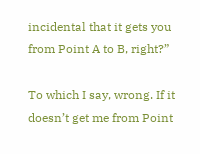incidental that it gets you from Point A to B, right?”

To which I say, wrong. If it doesn’t get me from Point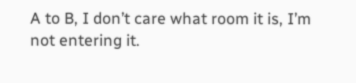A to B, I don’t care what room it is, I’m not entering it.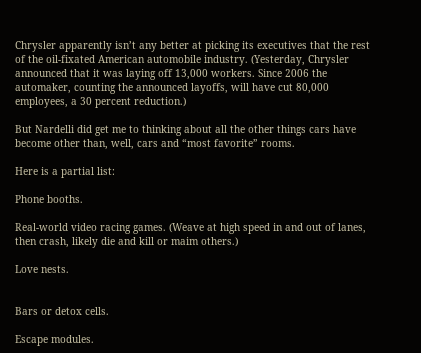Chrysler apparently isn’t any better at picking its executives that the rest of the oil-fixated American automobile industry. (Yesterday, Chrysler announced that it was laying off 13,000 workers. Since 2006 the automaker, counting the announced layoffs, will have cut 80,000 employees, a 30 percent reduction.)

But Nardelli did get me to thinking about all the other things cars have become other than, well, cars and “most favorite” rooms.

Here is a partial list:

Phone booths.

Real-world video racing games. (Weave at high speed in and out of lanes, then crash, likely die and kill or maim others.)

Love nests.


Bars or detox cells.

Escape modules.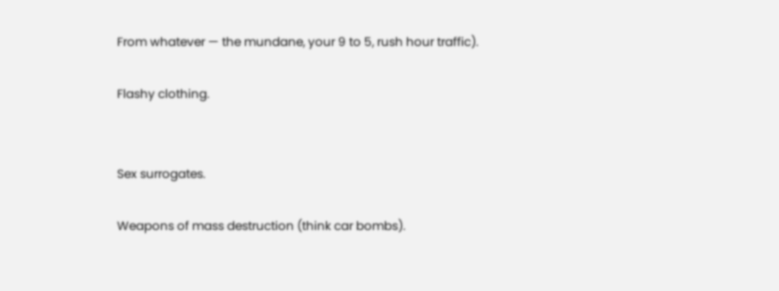From whatever — the mundane, your 9 to 5, rush hour traffic).

Flashy clothing.


Sex surrogates.

Weapons of mass destruction (think car bombs).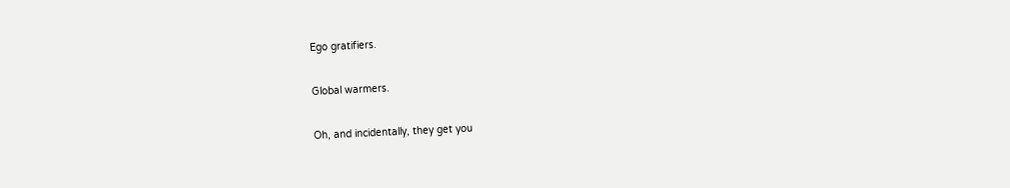Ego gratifiers.

Global warmers.

Oh, and incidentally, they get you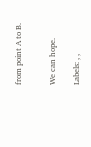from point A to B.


We can hope.

Labels: , ,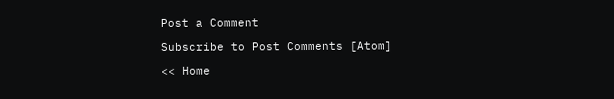Post a Comment

Subscribe to Post Comments [Atom]

<< Home